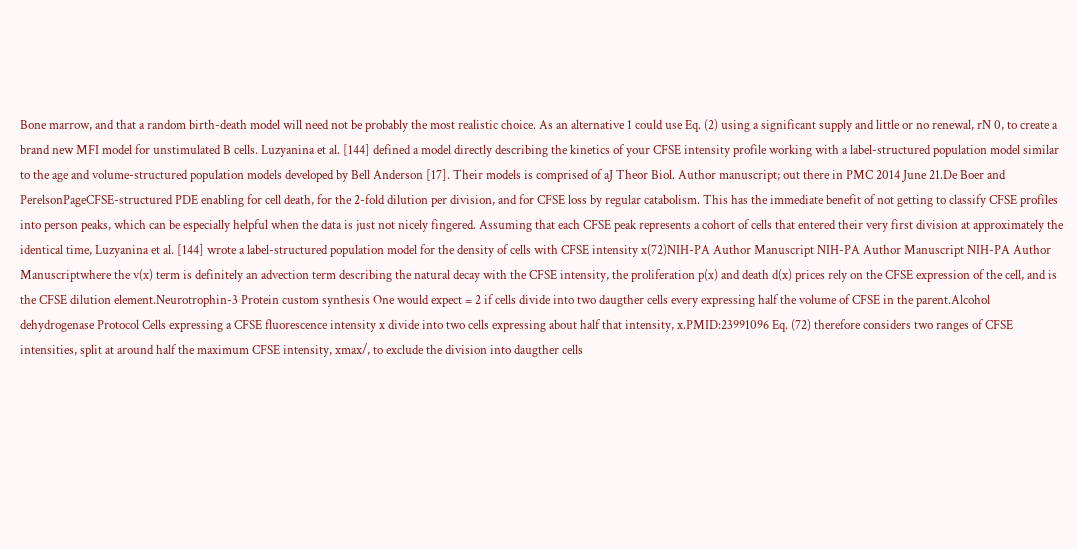Bone marrow, and that a random birth-death model will need not be probably the most realistic choice. As an alternative 1 could use Eq. (2) using a significant supply and little or no renewal, rN 0, to create a brand new MFI model for unstimulated B cells. Luzyanina et al. [144] defined a model directly describing the kinetics of your CFSE intensity profile working with a label-structured population model similar to the age and volume-structured population models developed by Bell Anderson [17]. Their models is comprised of aJ Theor Biol. Author manuscript; out there in PMC 2014 June 21.De Boer and PerelsonPageCFSE-structured PDE enabling for cell death, for the 2-fold dilution per division, and for CFSE loss by regular catabolism. This has the immediate benefit of not getting to classify CFSE profiles into person peaks, which can be especially helpful when the data is just not nicely fingered. Assuming that each CFSE peak represents a cohort of cells that entered their very first division at approximately the identical time, Luzyanina et al. [144] wrote a label-structured population model for the density of cells with CFSE intensity x(72)NIH-PA Author Manuscript NIH-PA Author Manuscript NIH-PA Author Manuscriptwhere the v(x) term is definitely an advection term describing the natural decay with the CFSE intensity, the proliferation p(x) and death d(x) prices rely on the CFSE expression of the cell, and is the CFSE dilution element.Neurotrophin-3 Protein custom synthesis One would expect = 2 if cells divide into two daugther cells every expressing half the volume of CFSE in the parent.Alcohol dehydrogenase Protocol Cells expressing a CFSE fluorescence intensity x divide into two cells expressing about half that intensity, x.PMID:23991096 Eq. (72) therefore considers two ranges of CFSE intensities, split at around half the maximum CFSE intensity, xmax/, to exclude the division into daugther cells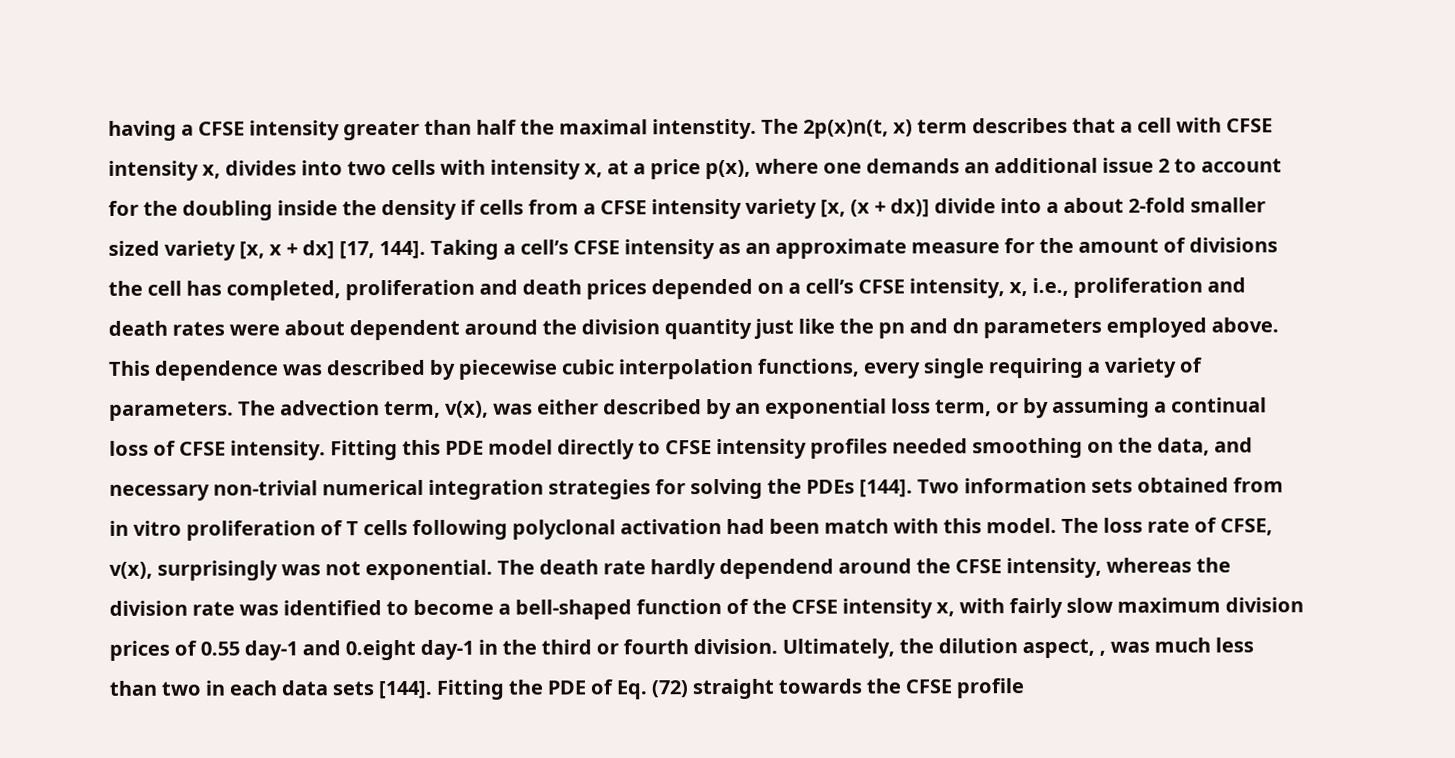having a CFSE intensity greater than half the maximal intenstity. The 2p(x)n(t, x) term describes that a cell with CFSE intensity x, divides into two cells with intensity x, at a price p(x), where one demands an additional issue 2 to account for the doubling inside the density if cells from a CFSE intensity variety [x, (x + dx)] divide into a about 2-fold smaller sized variety [x, x + dx] [17, 144]. Taking a cell’s CFSE intensity as an approximate measure for the amount of divisions the cell has completed, proliferation and death prices depended on a cell’s CFSE intensity, x, i.e., proliferation and death rates were about dependent around the division quantity just like the pn and dn parameters employed above. This dependence was described by piecewise cubic interpolation functions, every single requiring a variety of parameters. The advection term, v(x), was either described by an exponential loss term, or by assuming a continual loss of CFSE intensity. Fitting this PDE model directly to CFSE intensity profiles needed smoothing on the data, and necessary non-trivial numerical integration strategies for solving the PDEs [144]. Two information sets obtained from in vitro proliferation of T cells following polyclonal activation had been match with this model. The loss rate of CFSE, v(x), surprisingly was not exponential. The death rate hardly dependend around the CFSE intensity, whereas the division rate was identified to become a bell-shaped function of the CFSE intensity x, with fairly slow maximum division prices of 0.55 day-1 and 0.eight day-1 in the third or fourth division. Ultimately, the dilution aspect, , was much less than two in each data sets [144]. Fitting the PDE of Eq. (72) straight towards the CFSE profile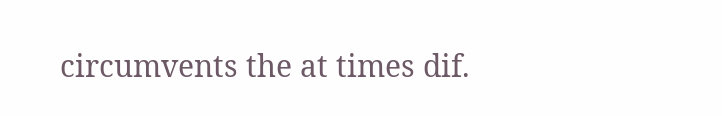circumvents the at times dif.